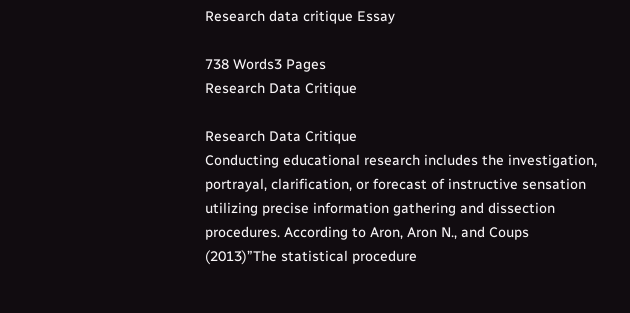Research data critique Essay

738 Words3 Pages
Research Data Critique

Research Data Critique
Conducting educational research includes the investigation, portrayal, clarification, or forecast of instructive sensation utilizing precise information gathering and dissection procedures. According to Aron, Aron N., and Coups (2013)”The statistical procedure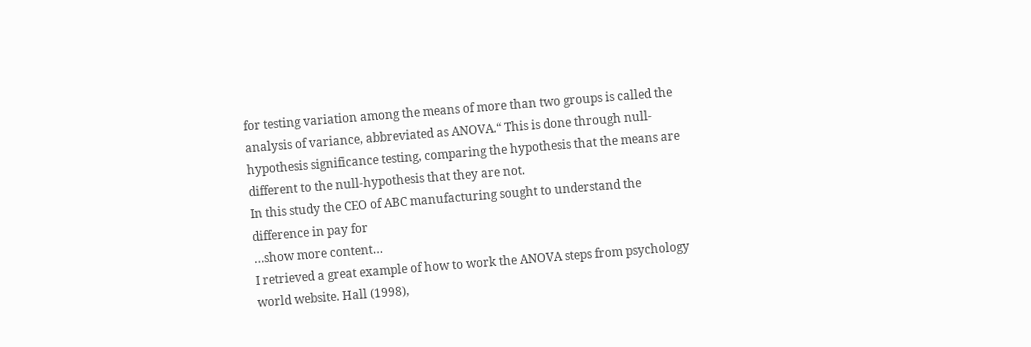for testing variation among the means of more than two groups is called the analysis of variance, abbreviated as ANOVA.“ This is done through null-hypothesis significance testing, comparing the hypothesis that the means are different to the null-hypothesis that they are not.
In this study the CEO of ABC manufacturing sought to understand the difference in pay for
…show more content…
I retrieved a great example of how to work the ANOVA steps from psychology world website. Hall (1998),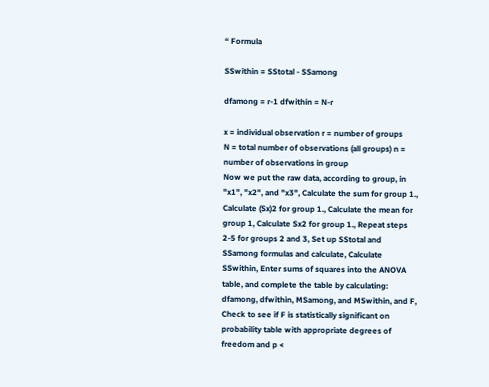“ Formula

SSwithin = SStotal - SSamong

dfamong = r-1 dfwithin = N-r

x = individual observation r = number of groups
N = total number of observations (all groups) n = number of observations in group
Now we put the raw data, according to group, in "x1", "x2", and "x3", Calculate the sum for group 1., Calculate (Sx)2 for group 1., Calculate the mean for group 1, Calculate Sx2 for group 1., Repeat steps 2-5 for groups 2 and 3, Set up SStotal and SSamong formulas and calculate, Calculate SSwithin, Enter sums of squares into the ANOVA table, and complete the table by calculating: dfamong, dfwithin, MSamong, and MSwithin, and F, Check to see if F is statistically significant on probability table with appropriate degrees of freedom and p <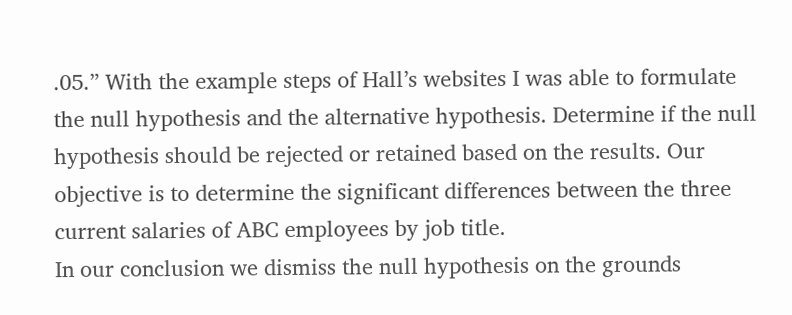.05.” With the example steps of Hall’s websites I was able to formulate the null hypothesis and the alternative hypothesis. Determine if the null hypothesis should be rejected or retained based on the results. Our objective is to determine the significant differences between the three current salaries of ABC employees by job title.
In our conclusion we dismiss the null hypothesis on the grounds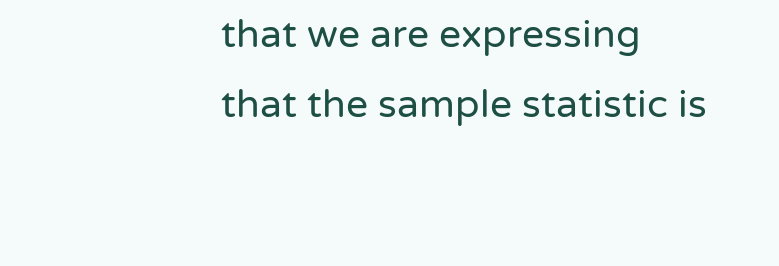that we are expressing that the sample statistic is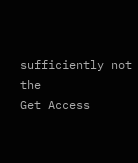sufficiently not the
Get Access